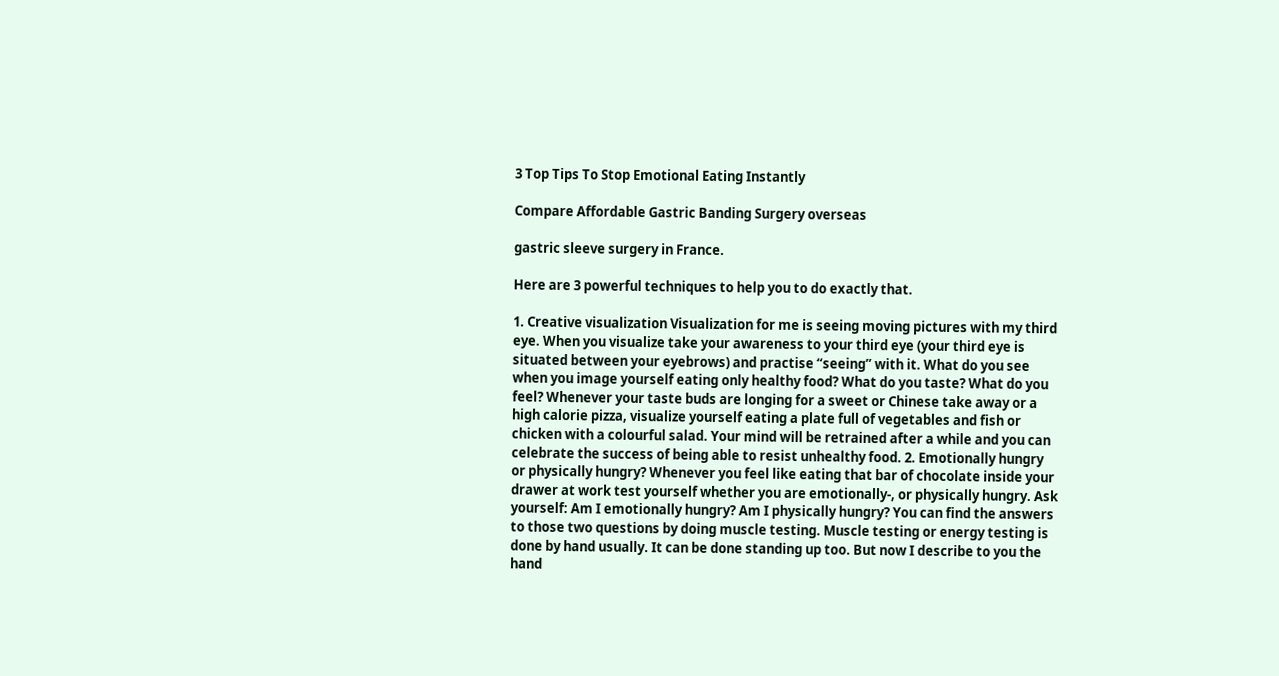3 Top Tips To Stop Emotional Eating Instantly

Compare Affordable Gastric Banding Surgery overseas

gastric sleeve surgery in France.

Here are 3 powerful techniques to help you to do exactly that.

1. Creative visualization Visualization for me is seeing moving pictures with my third eye. When you visualize take your awareness to your third eye (your third eye is situated between your eyebrows) and practise “seeing” with it. What do you see when you image yourself eating only healthy food? What do you taste? What do you feel? Whenever your taste buds are longing for a sweet or Chinese take away or a high calorie pizza, visualize yourself eating a plate full of vegetables and fish or chicken with a colourful salad. Your mind will be retrained after a while and you can celebrate the success of being able to resist unhealthy food. 2. Emotionally hungry or physically hungry? Whenever you feel like eating that bar of chocolate inside your drawer at work test yourself whether you are emotionally-, or physically hungry. Ask yourself: Am I emotionally hungry? Am I physically hungry? You can find the answers to those two questions by doing muscle testing. Muscle testing or energy testing is done by hand usually. It can be done standing up too. But now I describe to you the hand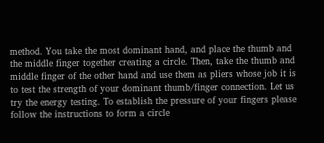method. You take the most dominant hand, and place the thumb and the middle finger together creating a circle. Then, take the thumb and middle finger of the other hand and use them as pliers whose job it is to test the strength of your dominant thumb/finger connection. Let us try the energy testing. To establish the pressure of your fingers please follow the instructions to form a circle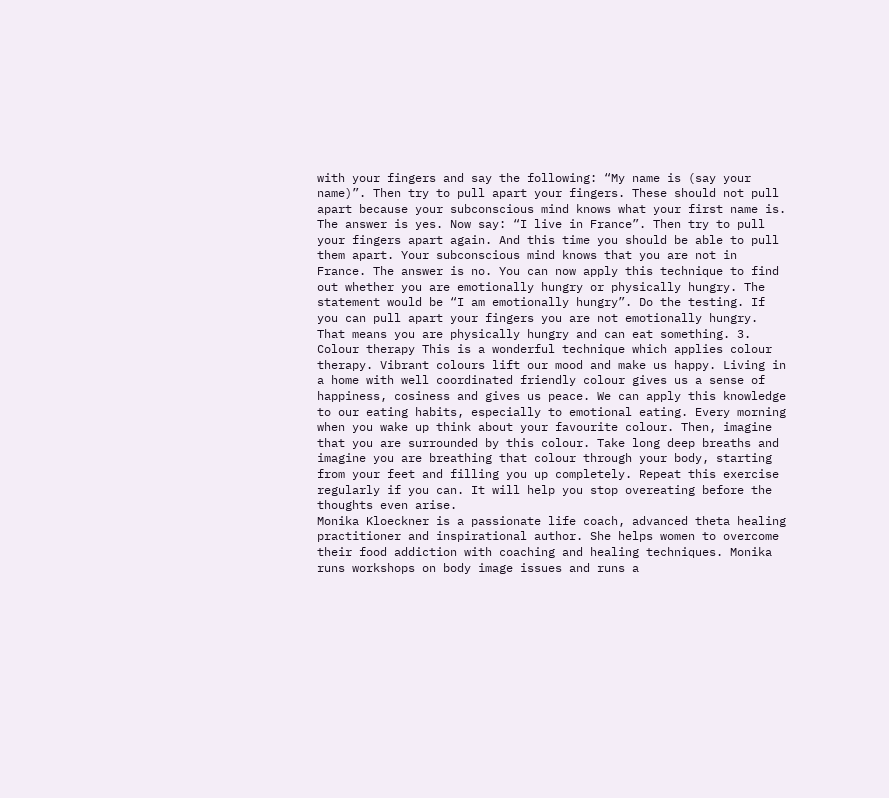with your fingers and say the following: “My name is (say your name)”. Then try to pull apart your fingers. These should not pull apart because your subconscious mind knows what your first name is. The answer is yes. Now say: “I live in France”. Then try to pull your fingers apart again. And this time you should be able to pull them apart. Your subconscious mind knows that you are not in France. The answer is no. You can now apply this technique to find out whether you are emotionally hungry or physically hungry. The statement would be “I am emotionally hungry”. Do the testing. If you can pull apart your fingers you are not emotionally hungry. That means you are physically hungry and can eat something. 3. Colour therapy This is a wonderful technique which applies colour therapy. Vibrant colours lift our mood and make us happy. Living in a home with well coordinated friendly colour gives us a sense of happiness, cosiness and gives us peace. We can apply this knowledge to our eating habits, especially to emotional eating. Every morning when you wake up think about your favourite colour. Then, imagine that you are surrounded by this colour. Take long deep breaths and imagine you are breathing that colour through your body, starting from your feet and filling you up completely. Repeat this exercise regularly if you can. It will help you stop overeating before the thoughts even arise.
Monika Kloeckner is a passionate life coach, advanced theta healing practitioner and inspirational author. She helps women to overcome their food addiction with coaching and healing techniques. Monika runs workshops on body image issues and runs a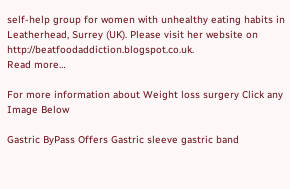self-help group for women with unhealthy eating habits in Leatherhead, Surrey (UK). Please visit her website on http://beatfoodaddiction.blogspot.co.uk.
Read more…

For more information about Weight loss surgery Click any Image Below

Gastric ByPass Offers Gastric sleeve gastric band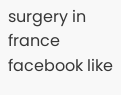surgery in france
facebook like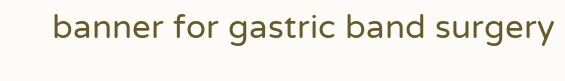banner for gastric band surgery